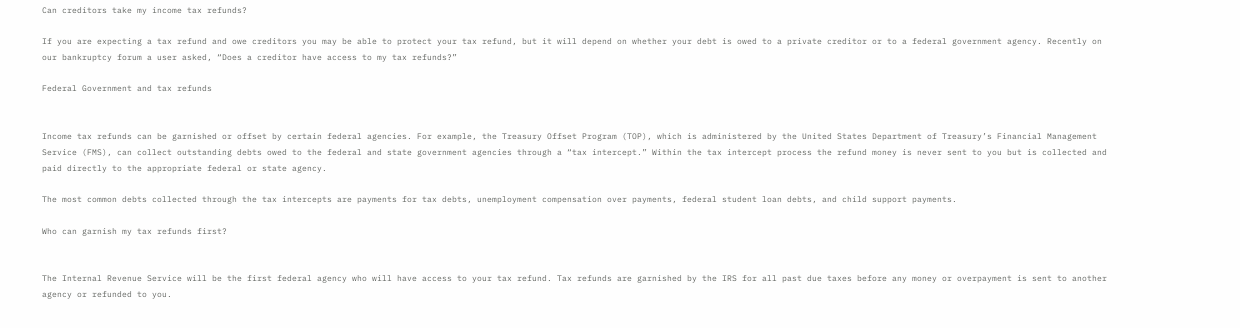Can creditors take my income tax refunds?

If you are expecting a tax refund and owe creditors you may be able to protect your tax refund, but it will depend on whether your debt is owed to a private creditor or to a federal government agency. Recently on our bankruptcy forum a user asked, “Does a creditor have access to my tax refunds?”

Federal Government and tax refunds


Income tax refunds can be garnished or offset by certain federal agencies. For example, the Treasury Offset Program (TOP), which is administered by the United States Department of Treasury’s Financial Management Service (FMS), can collect outstanding debts owed to the federal and state government agencies through a “tax intercept.” Within the tax intercept process the refund money is never sent to you but is collected and paid directly to the appropriate federal or state agency.

The most common debts collected through the tax intercepts are payments for tax debts, unemployment compensation over payments, federal student loan debts, and child support payments.

Who can garnish my tax refunds first?


The Internal Revenue Service will be the first federal agency who will have access to your tax refund. Tax refunds are garnished by the IRS for all past due taxes before any money or overpayment is sent to another agency or refunded to you.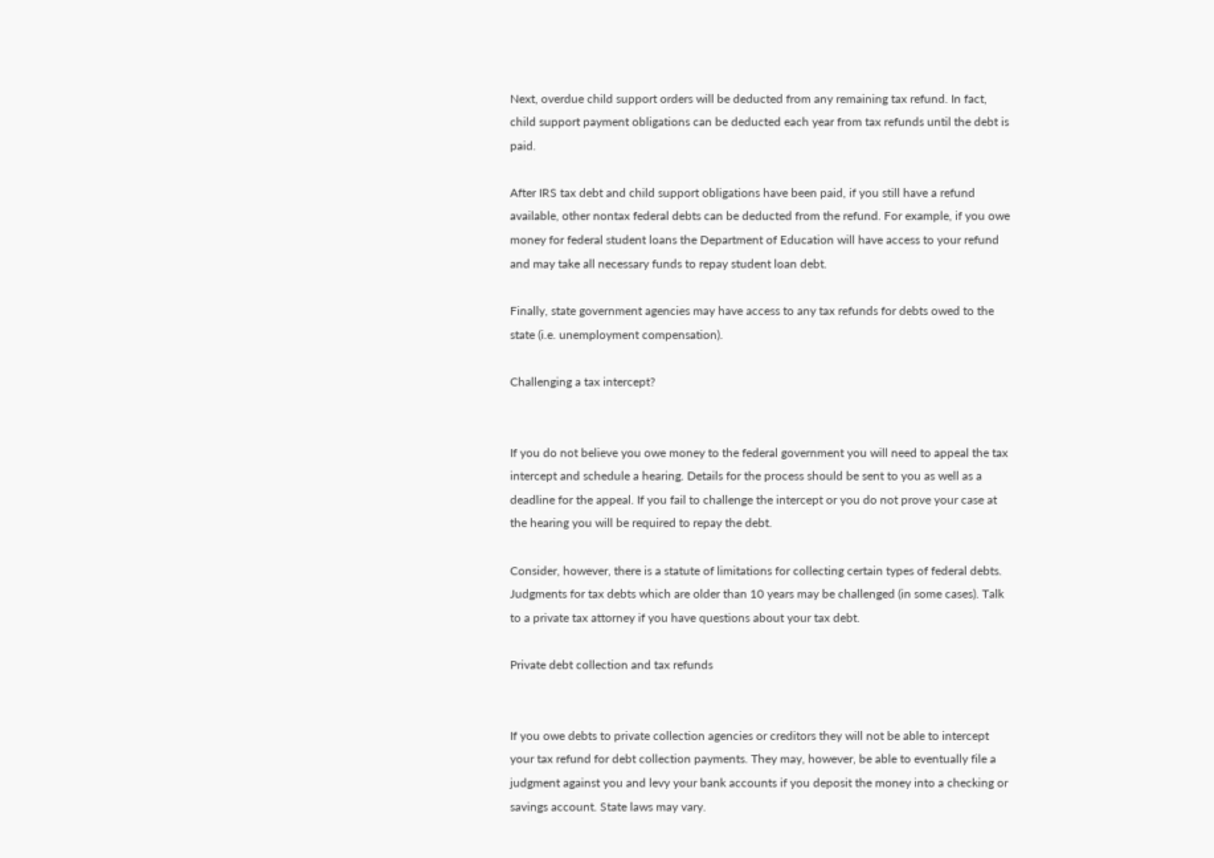Next, overdue child support orders will be deducted from any remaining tax refund. In fact, child support payment obligations can be deducted each year from tax refunds until the debt is paid.

After IRS tax debt and child support obligations have been paid, if you still have a refund available, other nontax federal debts can be deducted from the refund. For example, if you owe money for federal student loans the Department of Education will have access to your refund and may take all necessary funds to repay student loan debt.

Finally, state government agencies may have access to any tax refunds for debts owed to the state (i.e. unemployment compensation).

Challenging a tax intercept?


If you do not believe you owe money to the federal government you will need to appeal the tax intercept and schedule a hearing. Details for the process should be sent to you as well as a deadline for the appeal. If you fail to challenge the intercept or you do not prove your case at the hearing you will be required to repay the debt.

Consider, however, there is a statute of limitations for collecting certain types of federal debts. Judgments for tax debts which are older than 10 years may be challenged (in some cases). Talk to a private tax attorney if you have questions about your tax debt.

Private debt collection and tax refunds


If you owe debts to private collection agencies or creditors they will not be able to intercept your tax refund for debt collection payments. They may, however, be able to eventually file a judgment against you and levy your bank accounts if you deposit the money into a checking or savings account. State laws may vary.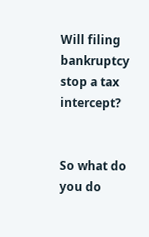Will filing bankruptcy stop a tax intercept?


So what do you do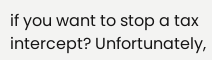if you want to stop a tax intercept? Unfortunately,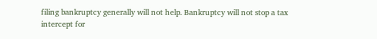filing bankruptcy generally will not help. Bankruptcy will not stop a tax intercept for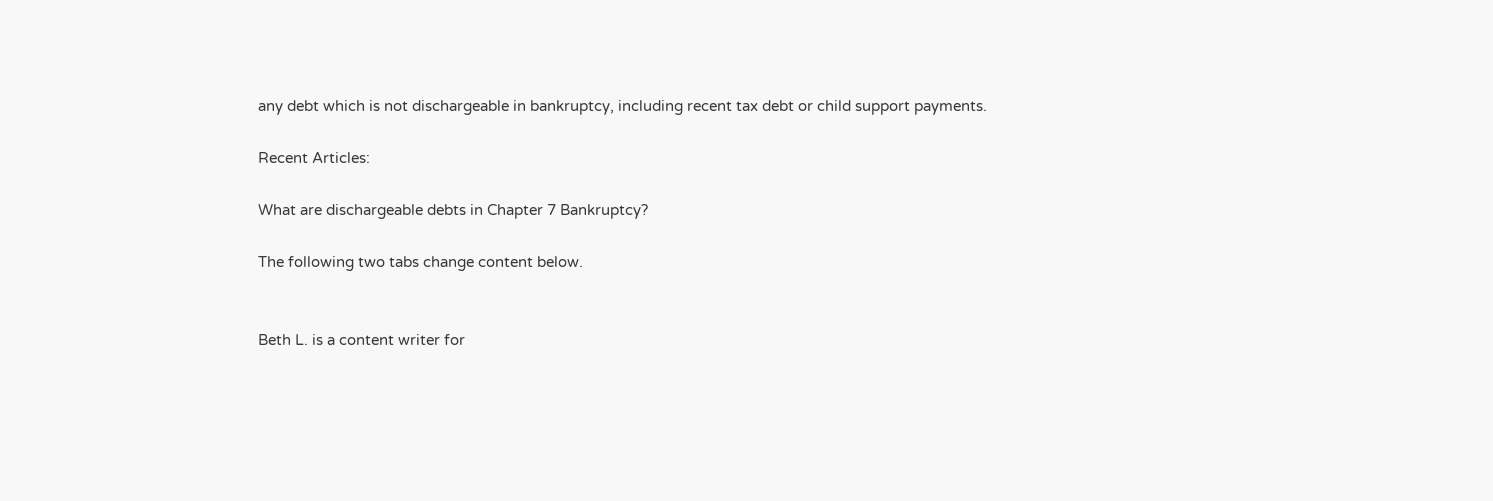any debt which is not dischargeable in bankruptcy, including recent tax debt or child support payments.

Recent Articles:

What are dischargeable debts in Chapter 7 Bankruptcy?

The following two tabs change content below.


Beth L. is a content writer for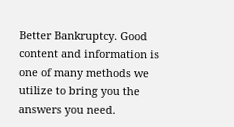Better Bankruptcy. Good content and information is one of many methods we utilize to bring you the answers you need.